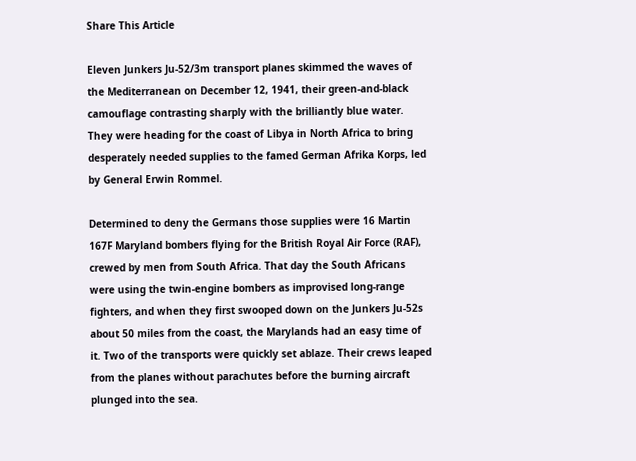Share This Article

Eleven Junkers Ju-52/3m transport planes skimmed the waves of the Mediterranean on December 12, 1941, their green-and-black camouflage contrasting sharply with the brilliantly blue water. They were heading for the coast of Libya in North Africa to bring desperately needed supplies to the famed German Afrika Korps, led by General Erwin Rommel.

Determined to deny the Germans those supplies were 16 Martin 167F Maryland bombers flying for the British Royal Air Force (RAF), crewed by men from South Africa. That day the South Africans were using the twin-engine bombers as improvised long-range fighters, and when they first swooped down on the Junkers Ju-52s about 50 miles from the coast, the Marylands had an easy time of it. Two of the transports were quickly set ablaze. Their crews leaped from the planes without parachutes before the burning aircraft plunged into the sea.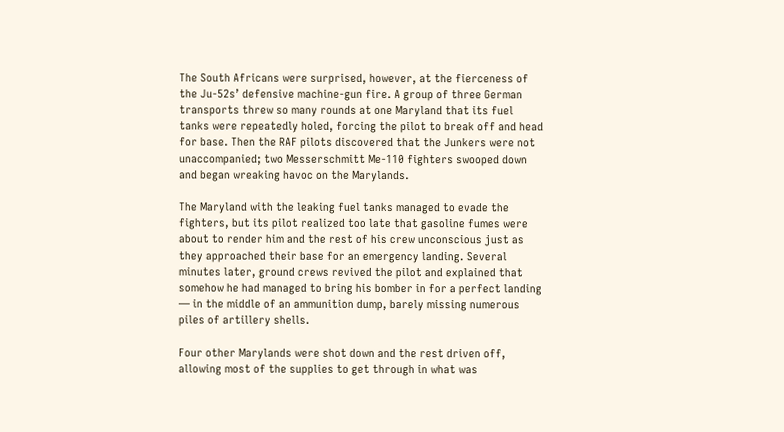The South Africans were surprised, however, at the fierceness of the Ju-52s’ defensive machine-gun fire. A group of three German transports threw so many rounds at one Maryland that its fuel tanks were repeatedly holed, forcing the pilot to break off and head for base. Then the RAF pilots discovered that the Junkers were not unaccompanied; two Messerschmitt Me-110 fighters swooped down and began wreaking havoc on the Marylands.

The Maryland with the leaking fuel tanks managed to evade the fighters, but its pilot realized too late that gasoline fumes were about to render him and the rest of his crew unconscious just as they approached their base for an emergency landing. Several minutes later, ground crews revived the pilot and explained that somehow he had managed to bring his bomber in for a perfect landing — in the middle of an ammunition dump, barely missing numerous piles of artillery shells.

Four other Marylands were shot down and the rest driven off, allowing most of the supplies to get through in what was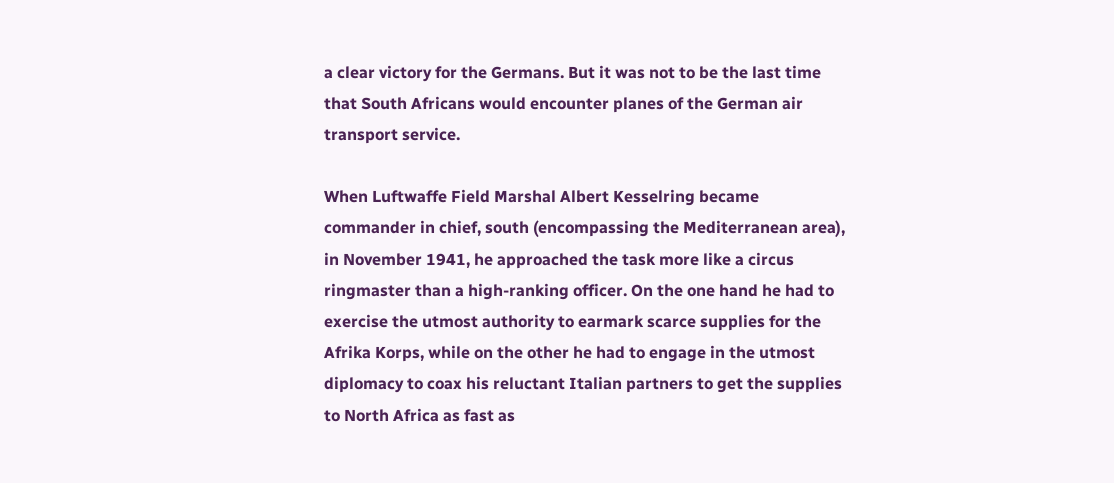a clear victory for the Germans. But it was not to be the last time that South Africans would encounter planes of the German air transport service.

When Luftwaffe Field Marshal Albert Kesselring became commander in chief, south (encompassing the Mediterranean area), in November 1941, he approached the task more like a circus ringmaster than a high-ranking officer. On the one hand he had to exercise the utmost authority to earmark scarce supplies for the Afrika Korps, while on the other he had to engage in the utmost diplomacy to coax his reluctant Italian partners to get the supplies to North Africa as fast as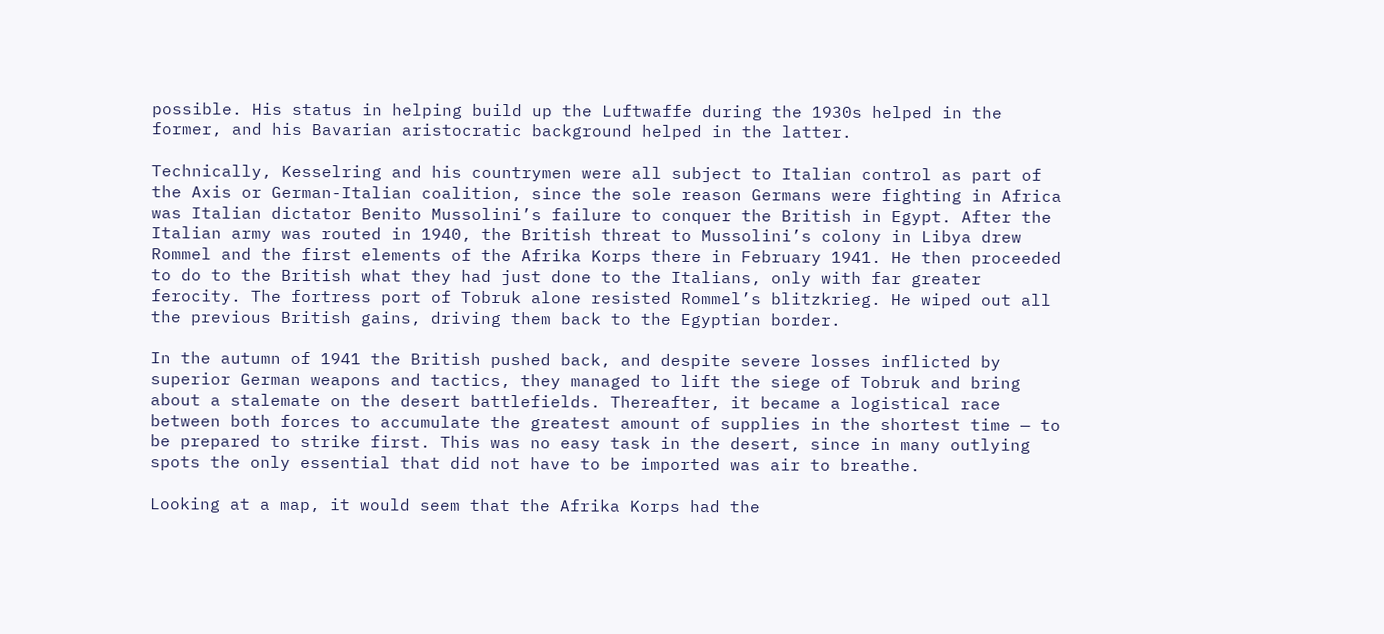possible. His status in helping build up the Luftwaffe during the 1930s helped in the former, and his Bavarian aristocratic background helped in the latter.

Technically, Kesselring and his countrymen were all subject to Italian control as part of the Axis or German-Italian coalition, since the sole reason Germans were fighting in Africa was Italian dictator Benito Mussolini’s failure to conquer the British in Egypt. After the Italian army was routed in 1940, the British threat to Mussolini’s colony in Libya drew Rommel and the first elements of the Afrika Korps there in February 1941. He then proceeded to do to the British what they had just done to the Italians, only with far greater ferocity. The fortress port of Tobruk alone resisted Rommel’s blitzkrieg. He wiped out all the previous British gains, driving them back to the Egyptian border.

In the autumn of 1941 the British pushed back, and despite severe losses inflicted by superior German weapons and tactics, they managed to lift the siege of Tobruk and bring about a stalemate on the desert battlefields. Thereafter, it became a logistical race between both forces to accumulate the greatest amount of supplies in the shortest time — to be prepared to strike first. This was no easy task in the desert, since in many outlying spots the only essential that did not have to be imported was air to breathe.

Looking at a map, it would seem that the Afrika Korps had the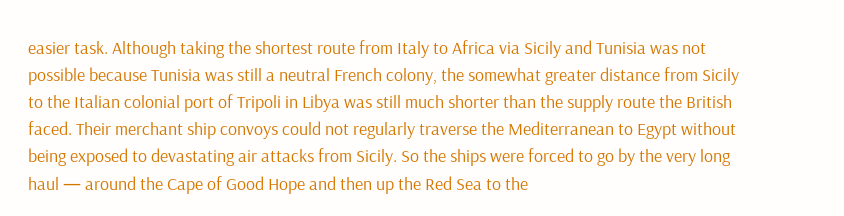easier task. Although taking the shortest route from Italy to Africa via Sicily and Tunisia was not possible because Tunisia was still a neutral French colony, the somewhat greater distance from Sicily to the Italian colonial port of Tripoli in Libya was still much shorter than the supply route the British faced. Their merchant ship convoys could not regularly traverse the Mediterranean to Egypt without being exposed to devastating air attacks from Sicily. So the ships were forced to go by the very long haul — around the Cape of Good Hope and then up the Red Sea to the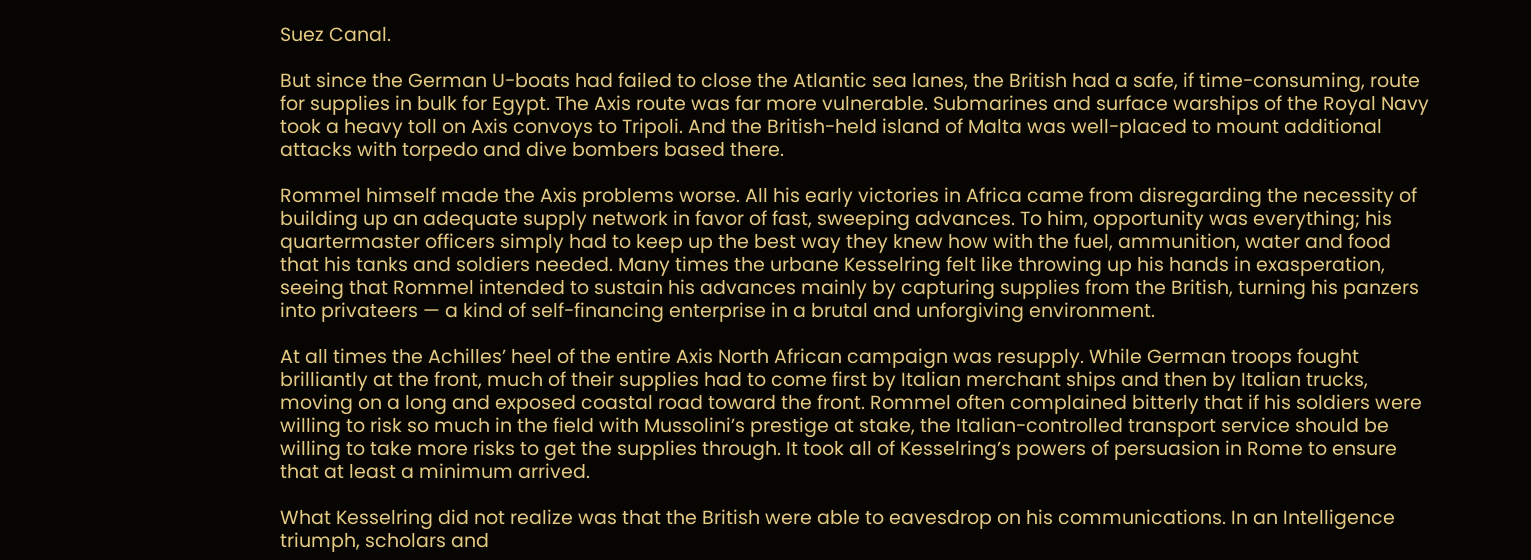Suez Canal.

But since the German U-boats had failed to close the Atlantic sea lanes, the British had a safe, if time-consuming, route for supplies in bulk for Egypt. The Axis route was far more vulnerable. Submarines and surface warships of the Royal Navy took a heavy toll on Axis convoys to Tripoli. And the British-held island of Malta was well-placed to mount additional attacks with torpedo and dive bombers based there.

Rommel himself made the Axis problems worse. All his early victories in Africa came from disregarding the necessity of building up an adequate supply network in favor of fast, sweeping advances. To him, opportunity was everything; his quartermaster officers simply had to keep up the best way they knew how with the fuel, ammunition, water and food that his tanks and soldiers needed. Many times the urbane Kesselring felt like throwing up his hands in exasperation, seeing that Rommel intended to sustain his advances mainly by capturing supplies from the British, turning his panzers into privateers — a kind of self-financing enterprise in a brutal and unforgiving environment.

At all times the Achilles’ heel of the entire Axis North African campaign was resupply. While German troops fought brilliantly at the front, much of their supplies had to come first by Italian merchant ships and then by Italian trucks, moving on a long and exposed coastal road toward the front. Rommel often complained bitterly that if his soldiers were willing to risk so much in the field with Mussolini’s prestige at stake, the Italian-controlled transport service should be willing to take more risks to get the supplies through. It took all of Kesselring’s powers of persuasion in Rome to ensure that at least a minimum arrived.

What Kesselring did not realize was that the British were able to eavesdrop on his communications. In an Intelligence triumph, scholars and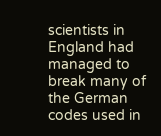scientists in England had managed to break many of the German codes used in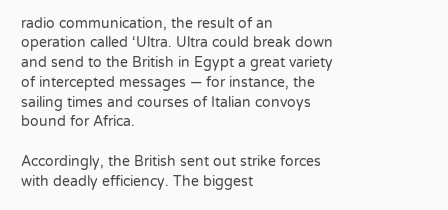radio communication, the result of an operation called ‘Ultra. Ultra could break down and send to the British in Egypt a great variety of intercepted messages — for instance, the sailing times and courses of Italian convoys bound for Africa.

Accordingly, the British sent out strike forces with deadly efficiency. The biggest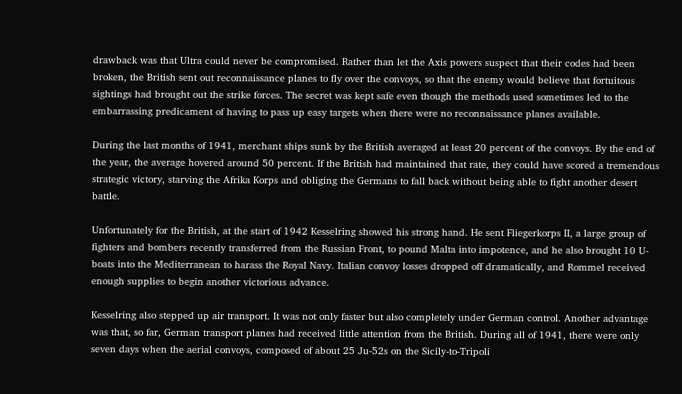drawback was that Ultra could never be compromised. Rather than let the Axis powers suspect that their codes had been broken, the British sent out reconnaissance planes to fly over the convoys, so that the enemy would believe that fortuitous sightings had brought out the strike forces. The secret was kept safe even though the methods used sometimes led to the embarrassing predicament of having to pass up easy targets when there were no reconnaissance planes available.

During the last months of 1941, merchant ships sunk by the British averaged at least 20 percent of the convoys. By the end of the year, the average hovered around 50 percent. If the British had maintained that rate, they could have scored a tremendous strategic victory, starving the Afrika Korps and obliging the Germans to fall back without being able to fight another desert battle.

Unfortunately for the British, at the start of 1942 Kesselring showed his strong hand. He sent Fliegerkorps II, a large group of fighters and bombers recently transferred from the Russian Front, to pound Malta into impotence, and he also brought 10 U-boats into the Mediterranean to harass the Royal Navy. Italian convoy losses dropped off dramatically, and Rommel received enough supplies to begin another victorious advance.

Kesselring also stepped up air transport. It was not only faster but also completely under German control. Another advantage was that, so far, German transport planes had received little attention from the British. During all of 1941, there were only seven days when the aerial convoys, composed of about 25 Ju-52s on the Sicily-to-Tripoli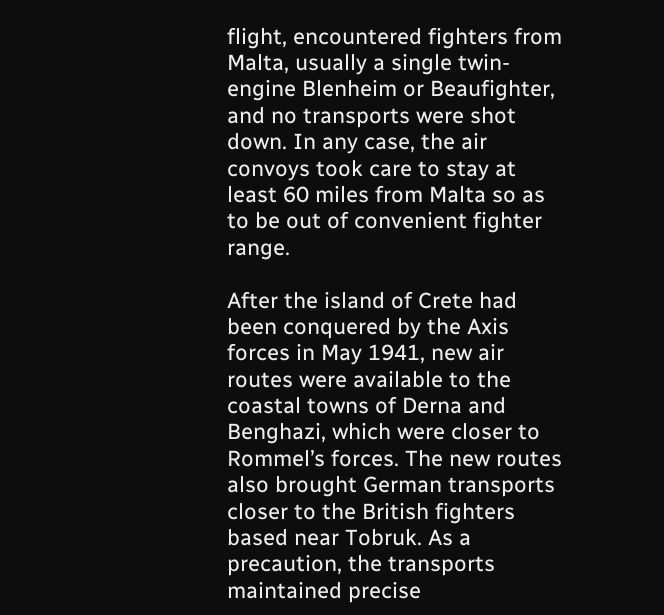flight, encountered fighters from Malta, usually a single twin-engine Blenheim or Beaufighter, and no transports were shot down. In any case, the air convoys took care to stay at least 60 miles from Malta so as to be out of convenient fighter range.

After the island of Crete had been conquered by the Axis forces in May 1941, new air routes were available to the coastal towns of Derna and Benghazi, which were closer to Rommel’s forces. The new routes also brought German transports closer to the British fighters based near Tobruk. As a precaution, the transports maintained precise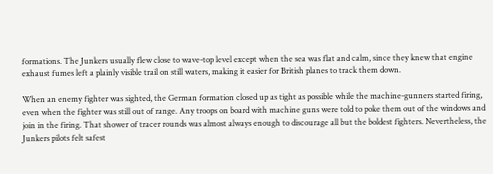formations. The Junkers usually flew close to wave-top level except when the sea was flat and calm, since they knew that engine exhaust fumes left a plainly visible trail on still waters, making it easier for British planes to track them down.

When an enemy fighter was sighted, the German formation closed up as tight as possible while the machine-gunners started firing, even when the fighter was still out of range. Any troops on board with machine guns were told to poke them out of the windows and join in the firing. That shower of tracer rounds was almost always enough to discourage all but the boldest fighters. Nevertheless, the Junkers pilots felt safest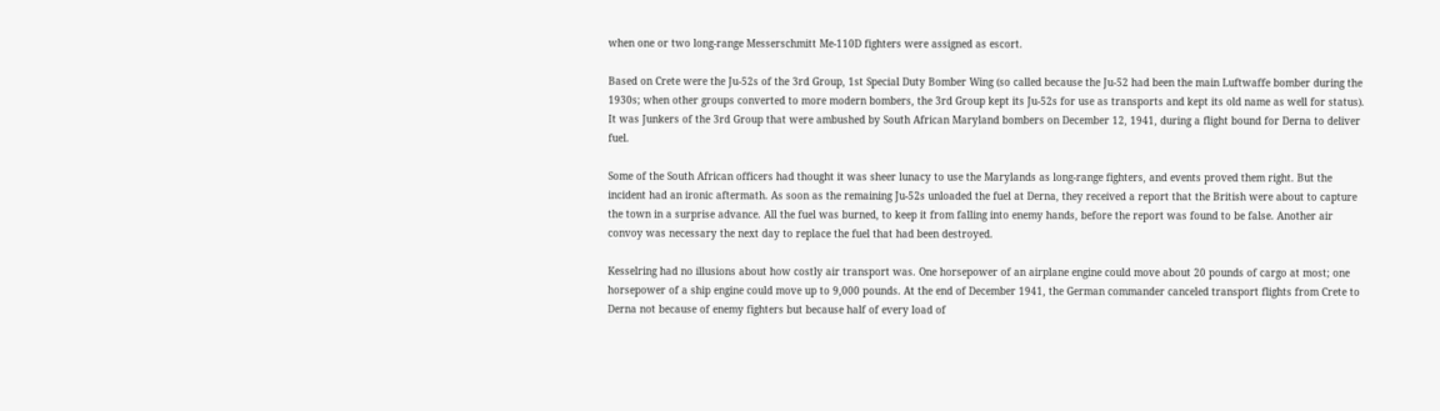when one or two long-range Messerschmitt Me-110D fighters were assigned as escort.

Based on Crete were the Ju-52s of the 3rd Group, 1st Special Duty Bomber Wing (so called because the Ju-52 had been the main Luftwaffe bomber during the 1930s; when other groups converted to more modern bombers, the 3rd Group kept its Ju-52s for use as transports and kept its old name as well for status). It was Junkers of the 3rd Group that were ambushed by South African Maryland bombers on December 12, 1941, during a flight bound for Derna to deliver fuel.

Some of the South African officers had thought it was sheer lunacy to use the Marylands as long-range fighters, and events proved them right. But the incident had an ironic aftermath. As soon as the remaining Ju-52s unloaded the fuel at Derna, they received a report that the British were about to capture the town in a surprise advance. All the fuel was burned, to keep it from falling into enemy hands, before the report was found to be false. Another air convoy was necessary the next day to replace the fuel that had been destroyed.

Kesselring had no illusions about how costly air transport was. One horsepower of an airplane engine could move about 20 pounds of cargo at most; one horsepower of a ship engine could move up to 9,000 pounds. At the end of December 1941, the German commander canceled transport flights from Crete to Derna not because of enemy fighters but because half of every load of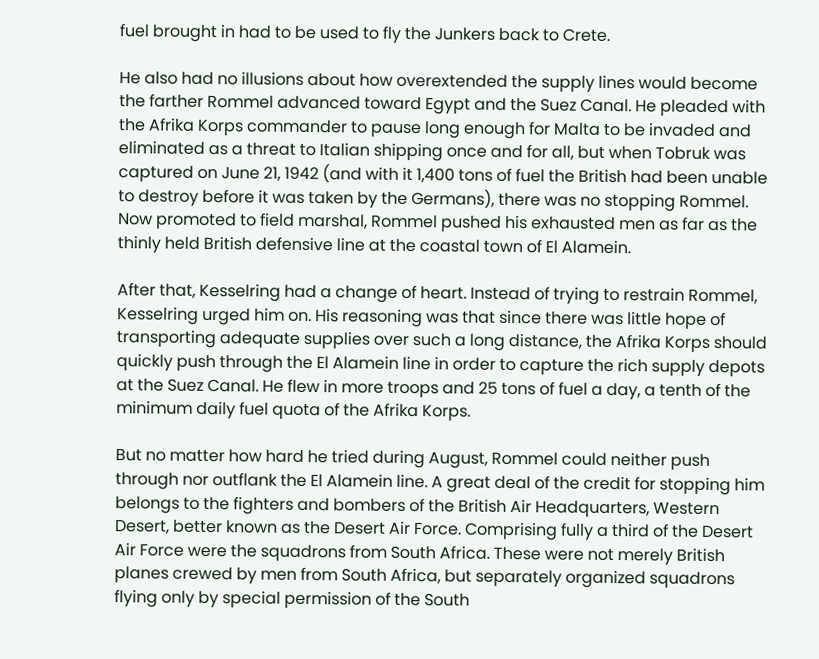fuel brought in had to be used to fly the Junkers back to Crete.

He also had no illusions about how overextended the supply lines would become the farther Rommel advanced toward Egypt and the Suez Canal. He pleaded with the Afrika Korps commander to pause long enough for Malta to be invaded and eliminated as a threat to Italian shipping once and for all, but when Tobruk was captured on June 21, 1942 (and with it 1,400 tons of fuel the British had been unable to destroy before it was taken by the Germans), there was no stopping Rommel. Now promoted to field marshal, Rommel pushed his exhausted men as far as the thinly held British defensive line at the coastal town of El Alamein.

After that, Kesselring had a change of heart. Instead of trying to restrain Rommel, Kesselring urged him on. His reasoning was that since there was little hope of transporting adequate supplies over such a long distance, the Afrika Korps should quickly push through the El Alamein line in order to capture the rich supply depots at the Suez Canal. He flew in more troops and 25 tons of fuel a day, a tenth of the minimum daily fuel quota of the Afrika Korps.

But no matter how hard he tried during August, Rommel could neither push through nor outflank the El Alamein line. A great deal of the credit for stopping him belongs to the fighters and bombers of the British Air Headquarters, Western Desert, better known as the Desert Air Force. Comprising fully a third of the Desert Air Force were the squadrons from South Africa. These were not merely British planes crewed by men from South Africa, but separately organized squadrons flying only by special permission of the South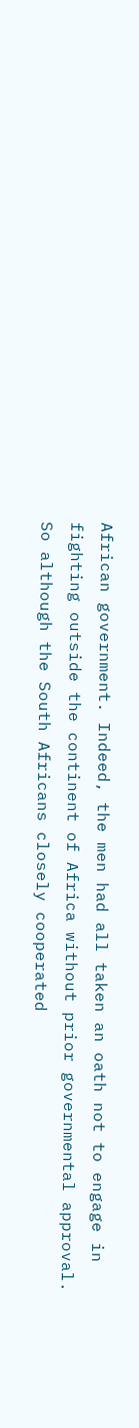African government. Indeed, the men had all taken an oath not to engage in fighting outside the continent of Africa without prior governmental approval. So although the South Africans closely cooperated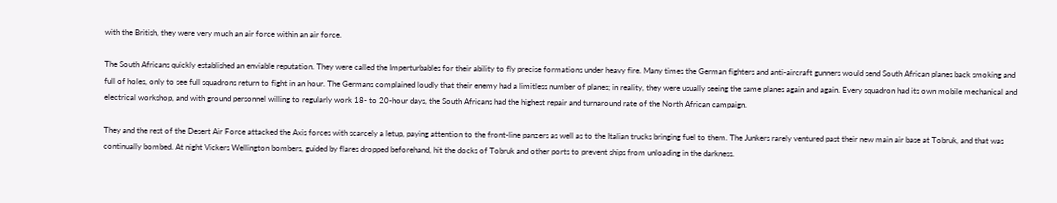with the British, they were very much an air force within an air force.

The South Africans quickly established an enviable reputation. They were called the Imperturbables for their ability to fly precise formations under heavy fire. Many times the German fighters and anti-aircraft gunners would send South African planes back smoking and full of holes, only to see full squadrons return to fight in an hour. The Germans complained loudly that their enemy had a limitless number of planes; in reality, they were usually seeing the same planes again and again. Every squadron had its own mobile mechanical and electrical workshop, and with ground personnel willing to regularly work 18- to 20-hour days, the South Africans had the highest repair and turnaround rate of the North African campaign.

They and the rest of the Desert Air Force attacked the Axis forces with scarcely a letup, paying attention to the front-line panzers as well as to the Italian trucks bringing fuel to them. The Junkers rarely ventured past their new main air base at Tobruk, and that was continually bombed. At night Vickers Wellington bombers, guided by flares dropped beforehand, hit the docks of Tobruk and other ports to prevent ships from unloading in the darkness.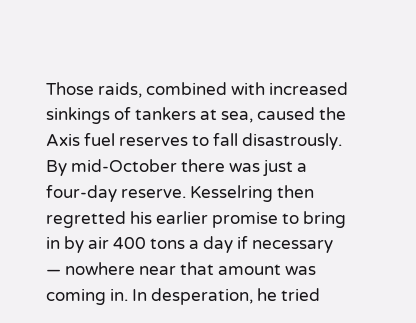Those raids, combined with increased sinkings of tankers at sea, caused the Axis fuel reserves to fall disastrously. By mid-October there was just a four-day reserve. Kesselring then regretted his earlier promise to bring in by air 400 tons a day if necessary — nowhere near that amount was coming in. In desperation, he tried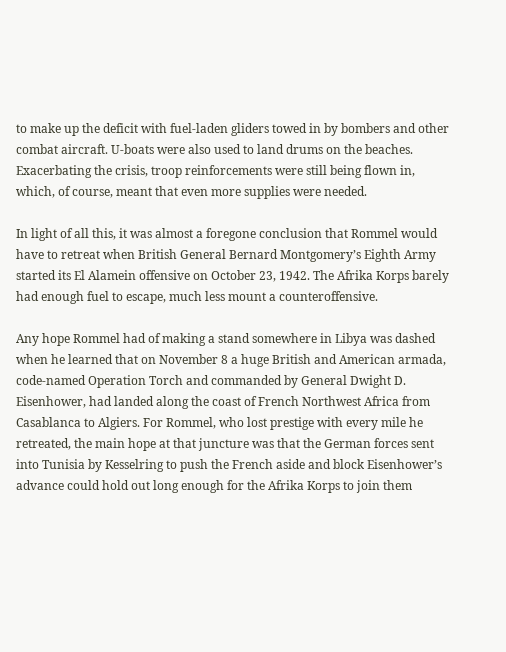to make up the deficit with fuel-laden gliders towed in by bombers and other combat aircraft. U-boats were also used to land drums on the beaches. Exacerbating the crisis, troop reinforcements were still being flown in, which, of course, meant that even more supplies were needed.

In light of all this, it was almost a foregone conclusion that Rommel would have to retreat when British General Bernard Montgomery’s Eighth Army started its El Alamein offensive on October 23, 1942. The Afrika Korps barely had enough fuel to escape, much less mount a counteroffensive.

Any hope Rommel had of making a stand somewhere in Libya was dashed when he learned that on November 8 a huge British and American armada, code-named Operation Torch and commanded by General Dwight D. Eisenhower, had landed along the coast of French Northwest Africa from Casablanca to Algiers. For Rommel, who lost prestige with every mile he retreated, the main hope at that juncture was that the German forces sent into Tunisia by Kesselring to push the French aside and block Eisenhower’s advance could hold out long enough for the Afrika Korps to join them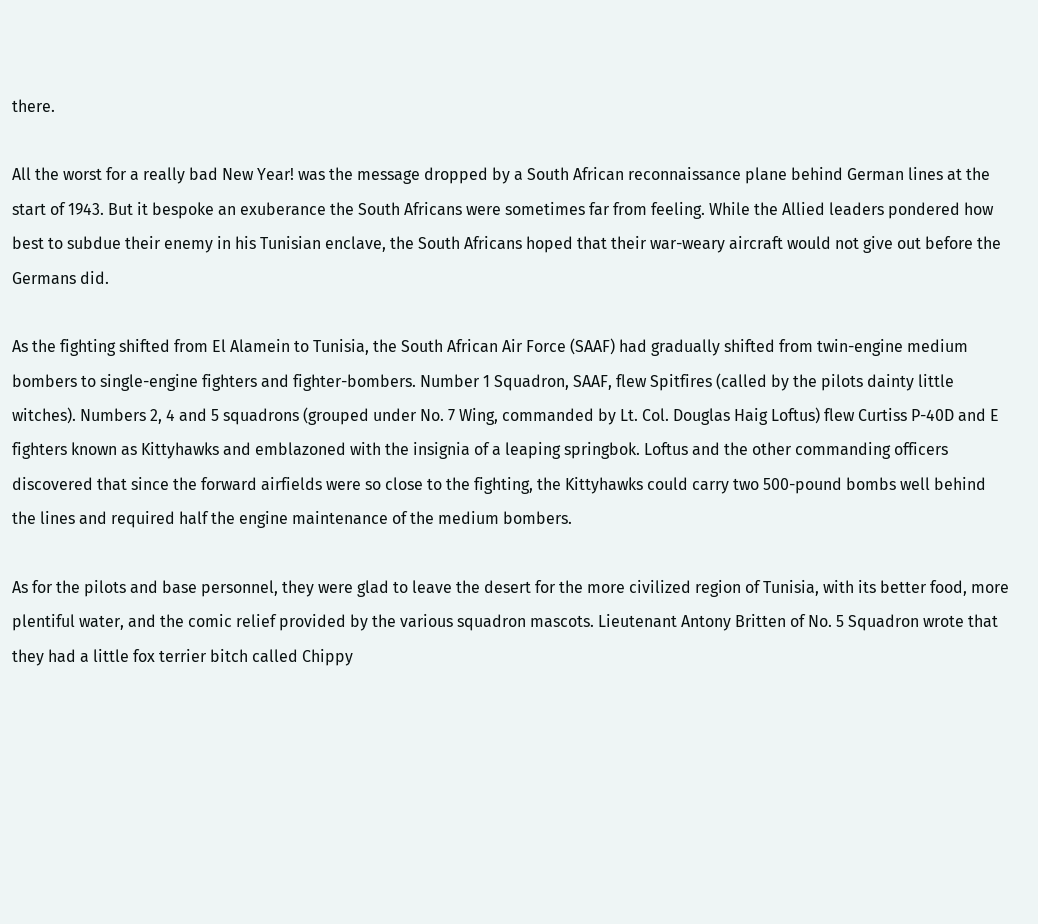there.

All the worst for a really bad New Year! was the message dropped by a South African reconnaissance plane behind German lines at the start of 1943. But it bespoke an exuberance the South Africans were sometimes far from feeling. While the Allied leaders pondered how best to subdue their enemy in his Tunisian enclave, the South Africans hoped that their war-weary aircraft would not give out before the Germans did.

As the fighting shifted from El Alamein to Tunisia, the South African Air Force (SAAF) had gradually shifted from twin-engine medium bombers to single-engine fighters and fighter-bombers. Number 1 Squadron, SAAF, flew Spitfires (called by the pilots dainty little witches). Numbers 2, 4 and 5 squadrons (grouped under No. 7 Wing, commanded by Lt. Col. Douglas Haig Loftus) flew Curtiss P-40D and E fighters known as Kittyhawks and emblazoned with the insignia of a leaping springbok. Loftus and the other commanding officers discovered that since the forward airfields were so close to the fighting, the Kittyhawks could carry two 500-pound bombs well behind the lines and required half the engine maintenance of the medium bombers.

As for the pilots and base personnel, they were glad to leave the desert for the more civilized region of Tunisia, with its better food, more plentiful water, and the comic relief provided by the various squadron mascots. Lieutenant Antony Britten of No. 5 Squadron wrote that they had a little fox terrier bitch called Chippy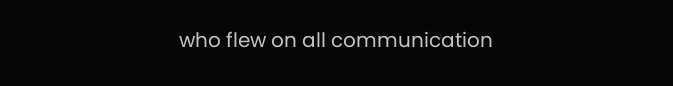who flew on all communication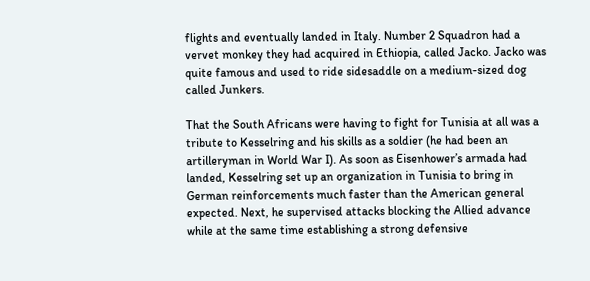flights and eventually landed in Italy. Number 2 Squadron had a vervet monkey they had acquired in Ethiopia, called Jacko. Jacko was quite famous and used to ride sidesaddle on a medium-sized dog called Junkers.

That the South Africans were having to fight for Tunisia at all was a tribute to Kesselring and his skills as a soldier (he had been an artilleryman in World War I). As soon as Eisenhower’s armada had landed, Kesselring set up an organization in Tunisia to bring in German reinforcements much faster than the American general expected. Next, he supervised attacks blocking the Allied advance while at the same time establishing a strong defensive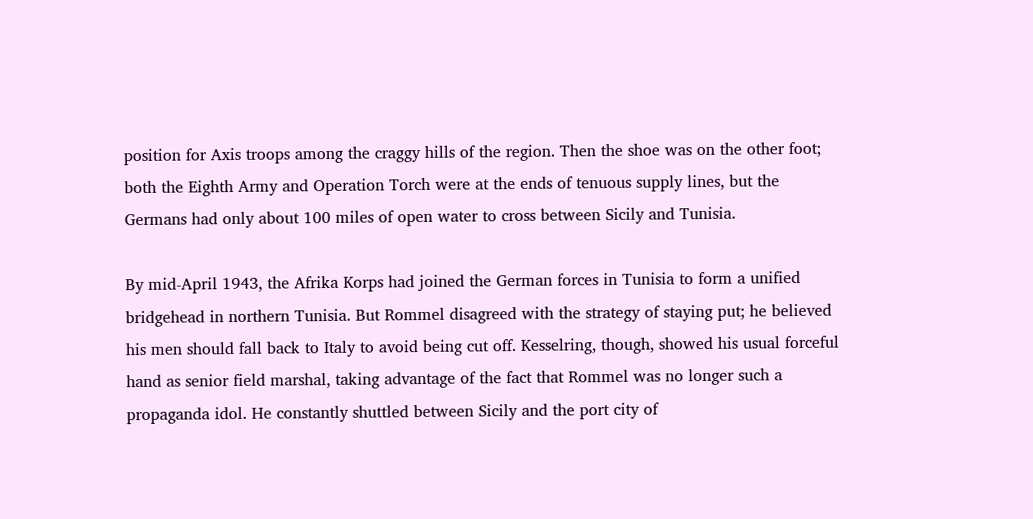position for Axis troops among the craggy hills of the region. Then the shoe was on the other foot; both the Eighth Army and Operation Torch were at the ends of tenuous supply lines, but the Germans had only about 100 miles of open water to cross between Sicily and Tunisia.

By mid-April 1943, the Afrika Korps had joined the German forces in Tunisia to form a unified bridgehead in northern Tunisia. But Rommel disagreed with the strategy of staying put; he believed his men should fall back to Italy to avoid being cut off. Kesselring, though, showed his usual forceful hand as senior field marshal, taking advantage of the fact that Rommel was no longer such a propaganda idol. He constantly shuttled between Sicily and the port city of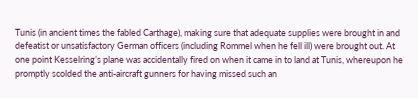Tunis (in ancient times the fabled Carthage), making sure that adequate supplies were brought in and defeatist or unsatisfactory German officers (including Rommel when he fell ill) were brought out. At one point Kesselring’s plane was accidentally fired on when it came in to land at Tunis, whereupon he promptly scolded the anti-aircraft gunners for having missed such an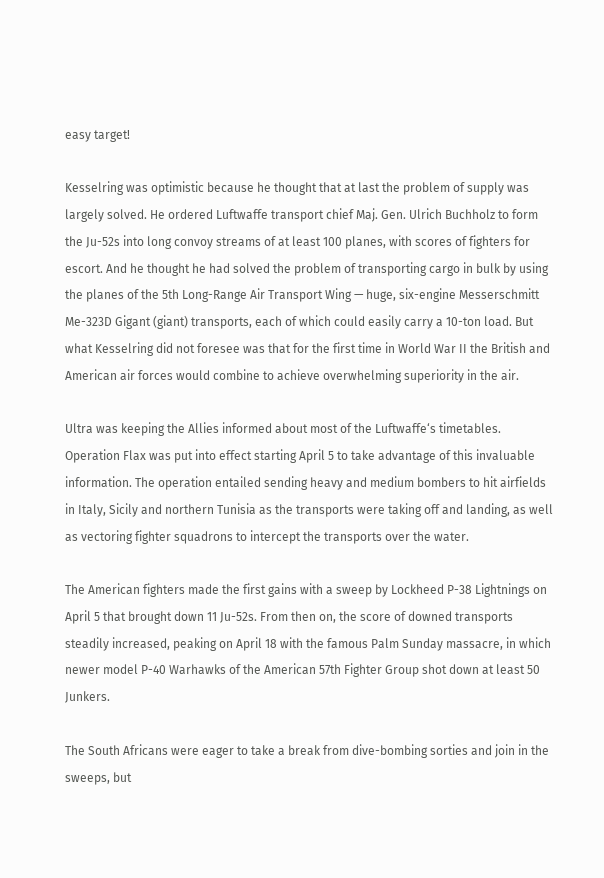easy target!

Kesselring was optimistic because he thought that at last the problem of supply was largely solved. He ordered Luftwaffe transport chief Maj. Gen. Ulrich Buchholz to form the Ju-52s into long convoy streams of at least 100 planes, with scores of fighters for escort. And he thought he had solved the problem of transporting cargo in bulk by using the planes of the 5th Long-Range Air Transport Wing — huge, six-engine Messerschmitt Me-323D Gigant (giant) transports, each of which could easily carry a 10-ton load. But what Kesselring did not foresee was that for the first time in World War II the British and American air forces would combine to achieve overwhelming superiority in the air.

Ultra was keeping the Allies informed about most of the Luftwaffe‘s timetables. Operation Flax was put into effect starting April 5 to take advantage of this invaluable information. The operation entailed sending heavy and medium bombers to hit airfields in Italy, Sicily and northern Tunisia as the transports were taking off and landing, as well as vectoring fighter squadrons to intercept the transports over the water.

The American fighters made the first gains with a sweep by Lockheed P-38 Lightnings on April 5 that brought down 11 Ju-52s. From then on, the score of downed transports steadily increased, peaking on April 18 with the famous Palm Sunday massacre, in which newer model P-40 Warhawks of the American 57th Fighter Group shot down at least 50 Junkers.

The South Africans were eager to take a break from dive-bombing sorties and join in the sweeps, but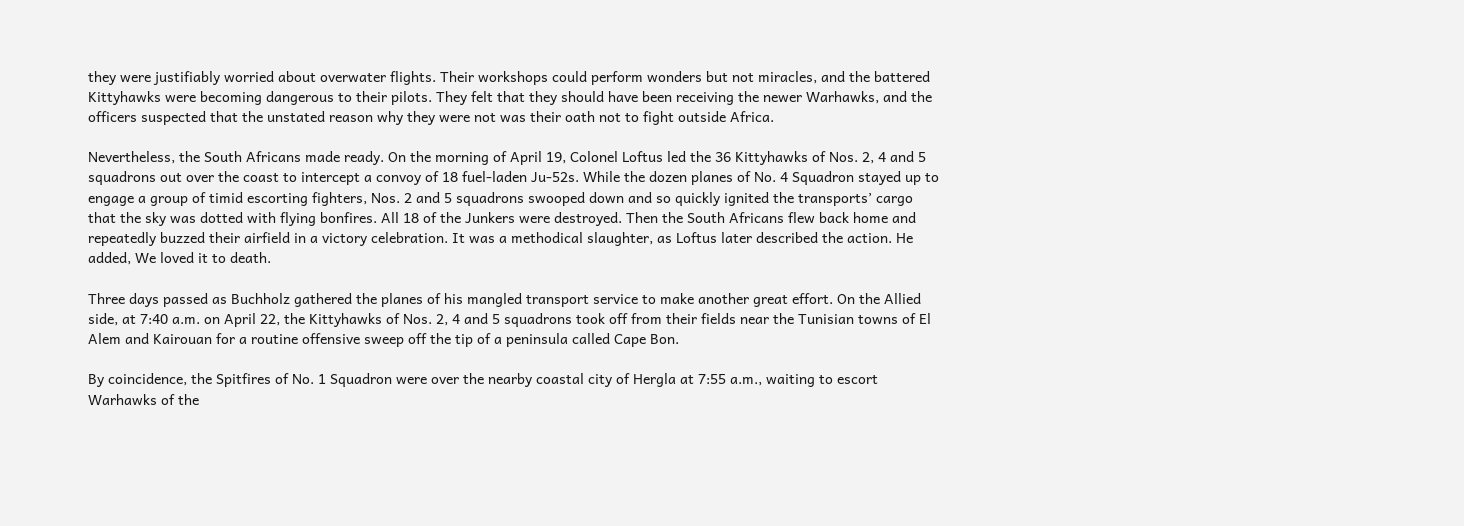they were justifiably worried about overwater flights. Their workshops could perform wonders but not miracles, and the battered Kittyhawks were becoming dangerous to their pilots. They felt that they should have been receiving the newer Warhawks, and the officers suspected that the unstated reason why they were not was their oath not to fight outside Africa.

Nevertheless, the South Africans made ready. On the morning of April 19, Colonel Loftus led the 36 Kittyhawks of Nos. 2, 4 and 5 squadrons out over the coast to intercept a convoy of 18 fuel-laden Ju-52s. While the dozen planes of No. 4 Squadron stayed up to engage a group of timid escorting fighters, Nos. 2 and 5 squadrons swooped down and so quickly ignited the transports’ cargo that the sky was dotted with flying bonfires. All 18 of the Junkers were destroyed. Then the South Africans flew back home and repeatedly buzzed their airfield in a victory celebration. It was a methodical slaughter, as Loftus later described the action. He added, We loved it to death.

Three days passed as Buchholz gathered the planes of his mangled transport service to make another great effort. On the Allied side, at 7:40 a.m. on April 22, the Kittyhawks of Nos. 2, 4 and 5 squadrons took off from their fields near the Tunisian towns of El Alem and Kairouan for a routine offensive sweep off the tip of a peninsula called Cape Bon.

By coincidence, the Spitfires of No. 1 Squadron were over the nearby coastal city of Hergla at 7:55 a.m., waiting to escort Warhawks of the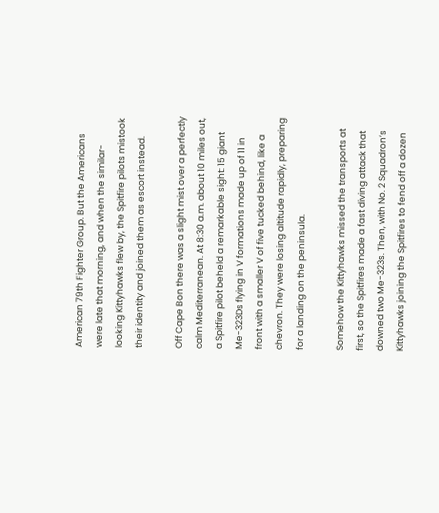American 79th Fighter Group. But the Americans were late that morning, and when the similar-looking Kittyhawks flew by, the Spitfire pilots mistook their identity and joined them as escort instead.

Off Cape Bon there was a slight mist over a perfectly calm Mediterranean. At 8:30 a.m. about 10 miles out, a Spitfire pilot beheld a remarkable sight: 15 giant Me-323Ds flying in V formations made up of 11 in front with a smaller V of five tucked behind, like a chevron. They were losing altitude rapidly, preparing for a landing on the peninsula.

Somehow the Kittyhawks missed the transports at first, so the Spitfires made a fast diving attack that downed two Me-323s. Then, with No. 2 Squadron’s Kittyhawks joining the Spitfires to fend off a dozen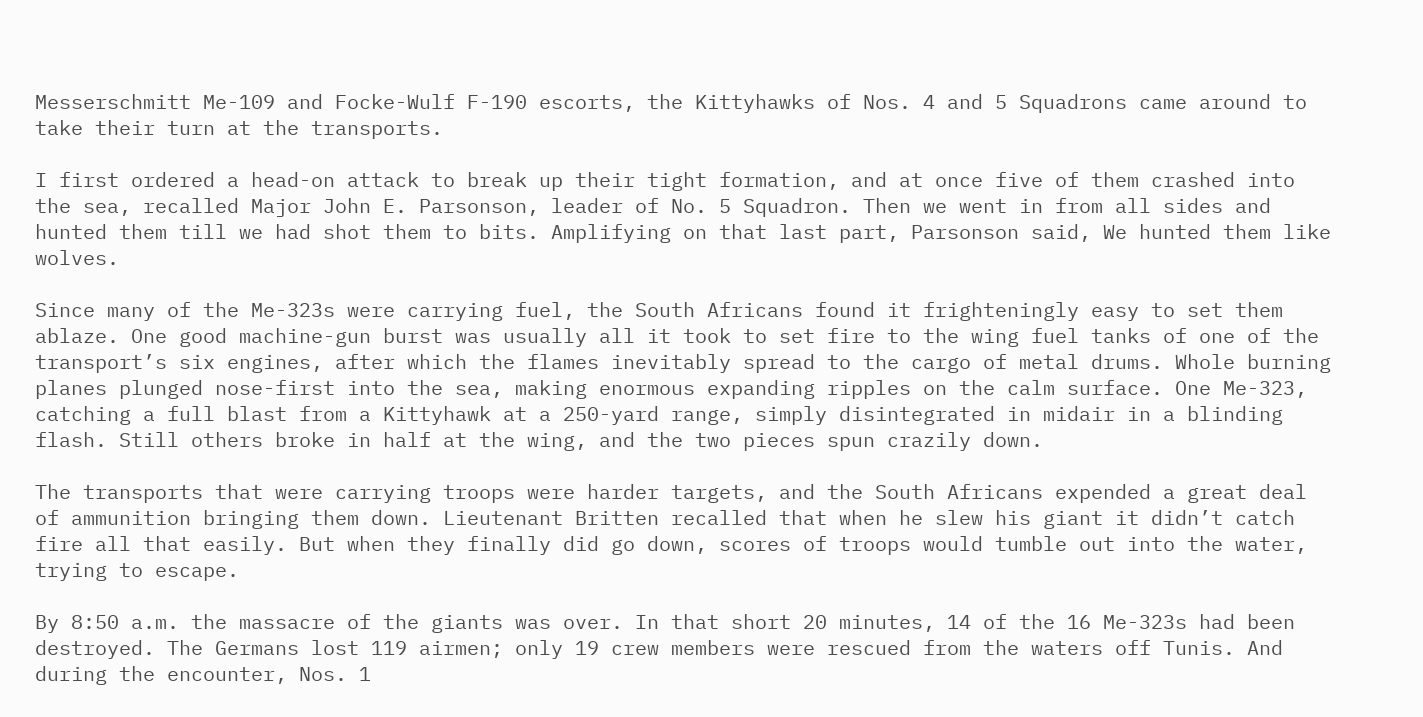Messerschmitt Me-109 and Focke-Wulf F-190 escorts, the Kittyhawks of Nos. 4 and 5 Squadrons came around to take their turn at the transports.

I first ordered a head-on attack to break up their tight formation, and at once five of them crashed into the sea, recalled Major John E. Parsonson, leader of No. 5 Squadron. Then we went in from all sides and hunted them till we had shot them to bits. Amplifying on that last part, Parsonson said, We hunted them like wolves.

Since many of the Me-323s were carrying fuel, the South Africans found it frighteningly easy to set them ablaze. One good machine-gun burst was usually all it took to set fire to the wing fuel tanks of one of the transport’s six engines, after which the flames inevitably spread to the cargo of metal drums. Whole burning planes plunged nose-first into the sea, making enormous expanding ripples on the calm surface. One Me-323, catching a full blast from a Kittyhawk at a 250-yard range, simply disintegrated in midair in a blinding flash. Still others broke in half at the wing, and the two pieces spun crazily down.

The transports that were carrying troops were harder targets, and the South Africans expended a great deal of ammunition bringing them down. Lieutenant Britten recalled that when he slew his giant it didn’t catch fire all that easily. But when they finally did go down, scores of troops would tumble out into the water, trying to escape.

By 8:50 a.m. the massacre of the giants was over. In that short 20 minutes, 14 of the 16 Me-323s had been destroyed. The Germans lost 119 airmen; only 19 crew members were rescued from the waters off Tunis. And during the encounter, Nos. 1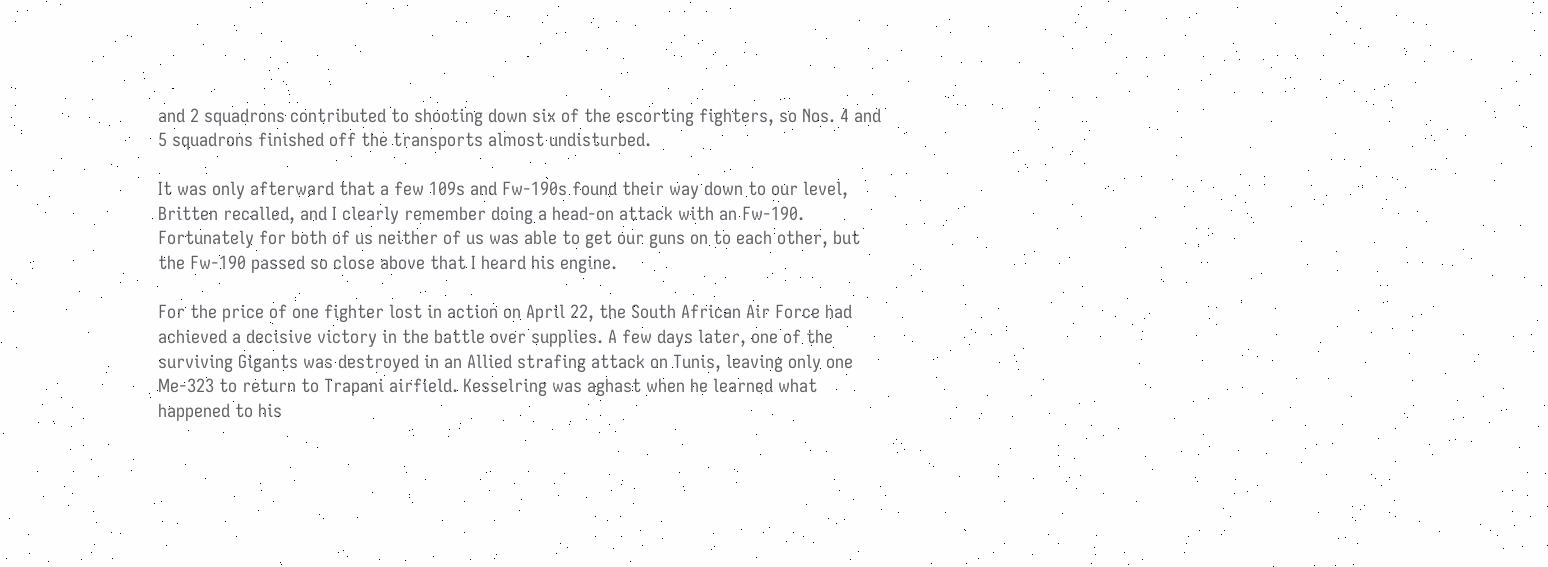and 2 squadrons contributed to shooting down six of the escorting fighters, so Nos. 4 and 5 squadrons finished off the transports almost undisturbed.

It was only afterward that a few 109s and Fw-190s found their way down to our level, Britten recalled, and I clearly remember doing a head-on attack with an Fw-190. Fortunately for both of us neither of us was able to get our guns on to each other, but the Fw-190 passed so close above that I heard his engine.

For the price of one fighter lost in action on April 22, the South African Air Force had achieved a decisive victory in the battle over supplies. A few days later, one of the surviving Gigants was destroyed in an Allied strafing attack on Tunis, leaving only one Me-323 to return to Trapani airfield. Kesselring was aghast when he learned what happened to his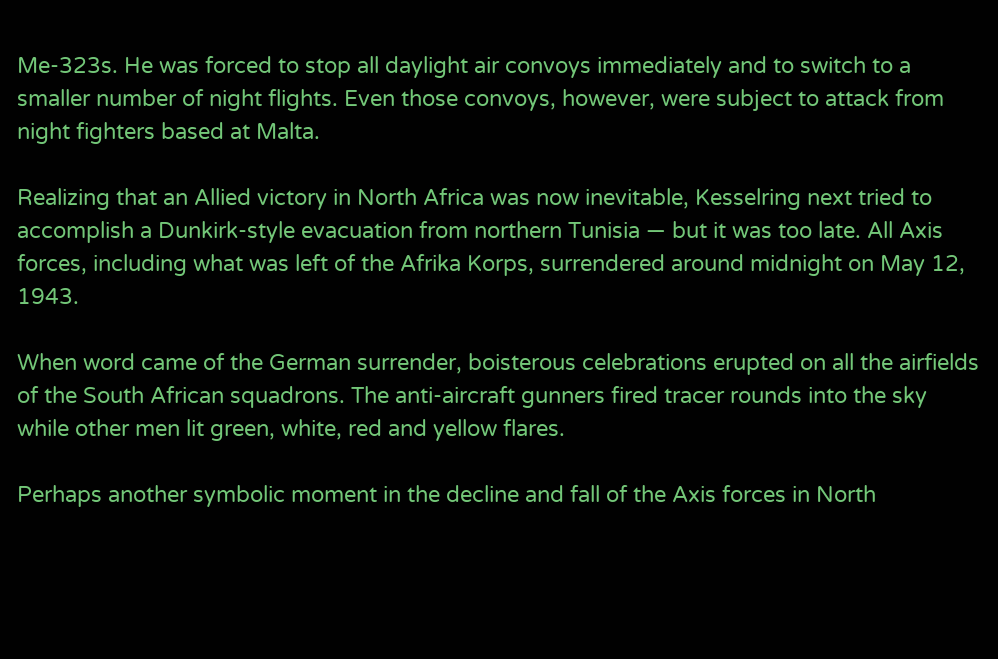Me-323s. He was forced to stop all daylight air convoys immediately and to switch to a smaller number of night flights. Even those convoys, however, were subject to attack from night fighters based at Malta.

Realizing that an Allied victory in North Africa was now inevitable, Kesselring next tried to accomplish a Dunkirk-style evacuation from northern Tunisia — but it was too late. All Axis forces, including what was left of the Afrika Korps, surrendered around midnight on May 12, 1943.

When word came of the German surrender, boisterous celebrations erupted on all the airfields of the South African squadrons. The anti-aircraft gunners fired tracer rounds into the sky while other men lit green, white, red and yellow flares.

Perhaps another symbolic moment in the decline and fall of the Axis forces in North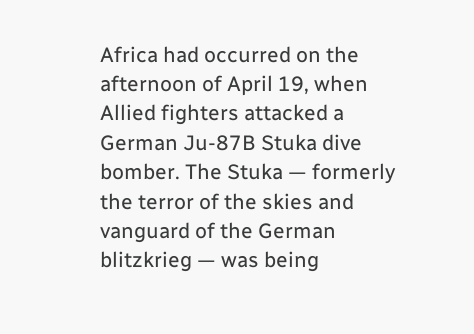Africa had occurred on the afternoon of April 19, when Allied fighters attacked a German Ju-87B Stuka dive bomber. The Stuka — formerly the terror of the skies and vanguard of the German blitzkrieg — was being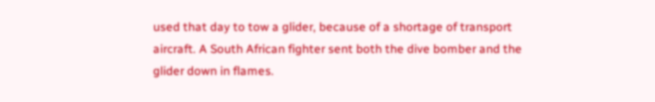used that day to tow a glider, because of a shortage of transport aircraft. A South African fighter sent both the dive bomber and the glider down in flames.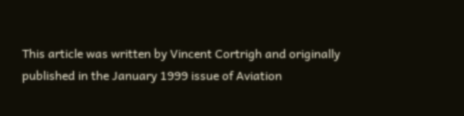This article was written by Vincent Cortrigh and originally published in the January 1999 issue of Aviation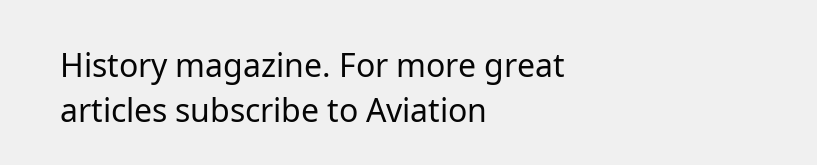History magazine. For more great articles subscribe to Aviation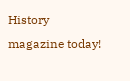History magazine today!